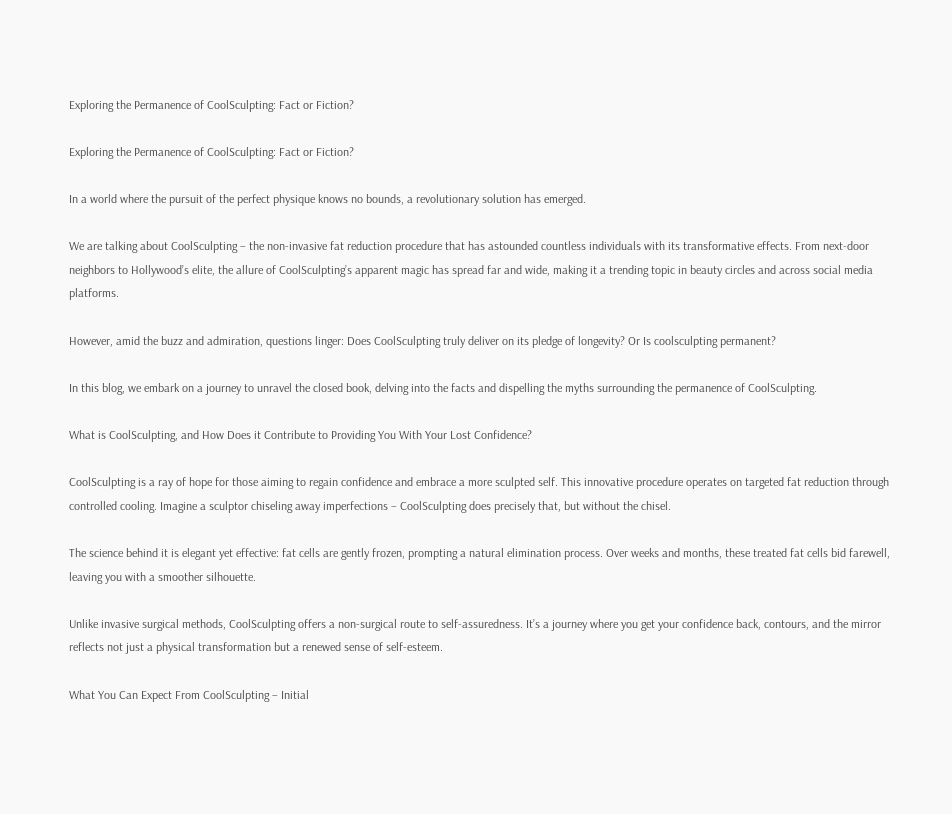Exploring the Permanence of CoolSculpting: Fact or Fiction?

Exploring the Permanence of CoolSculpting: Fact or Fiction?

In a world where the pursuit of the perfect physique knows no bounds, a revolutionary solution has emerged.

We are talking about CoolSculpting – the non-invasive fat reduction procedure that has astounded countless individuals with its transformative effects. From next-door neighbors to Hollywood’s elite, the allure of CoolSculpting’s apparent magic has spread far and wide, making it a trending topic in beauty circles and across social media platforms.

However, amid the buzz and admiration, questions linger: Does CoolSculpting truly deliver on its pledge of longevity? Or Is coolsculpting permanent?

In this blog, we embark on a journey to unravel the closed book, delving into the facts and dispelling the myths surrounding the permanence of CoolSculpting.

What is CoolSculpting, and How Does it Contribute to Providing You With Your Lost Confidence?

CoolSculpting is a ray of hope for those aiming to regain confidence and embrace a more sculpted self. This innovative procedure operates on targeted fat reduction through controlled cooling. Imagine a sculptor chiseling away imperfections – CoolSculpting does precisely that, but without the chisel.

The science behind it is elegant yet effective: fat cells are gently frozen, prompting a natural elimination process. Over weeks and months, these treated fat cells bid farewell, leaving you with a smoother silhouette.

Unlike invasive surgical methods, CoolSculpting offers a non-surgical route to self-assuredness. It’s a journey where you get your confidence back, contours, and the mirror reflects not just a physical transformation but a renewed sense of self-esteem.

What You Can Expect From CoolSculpting – Initial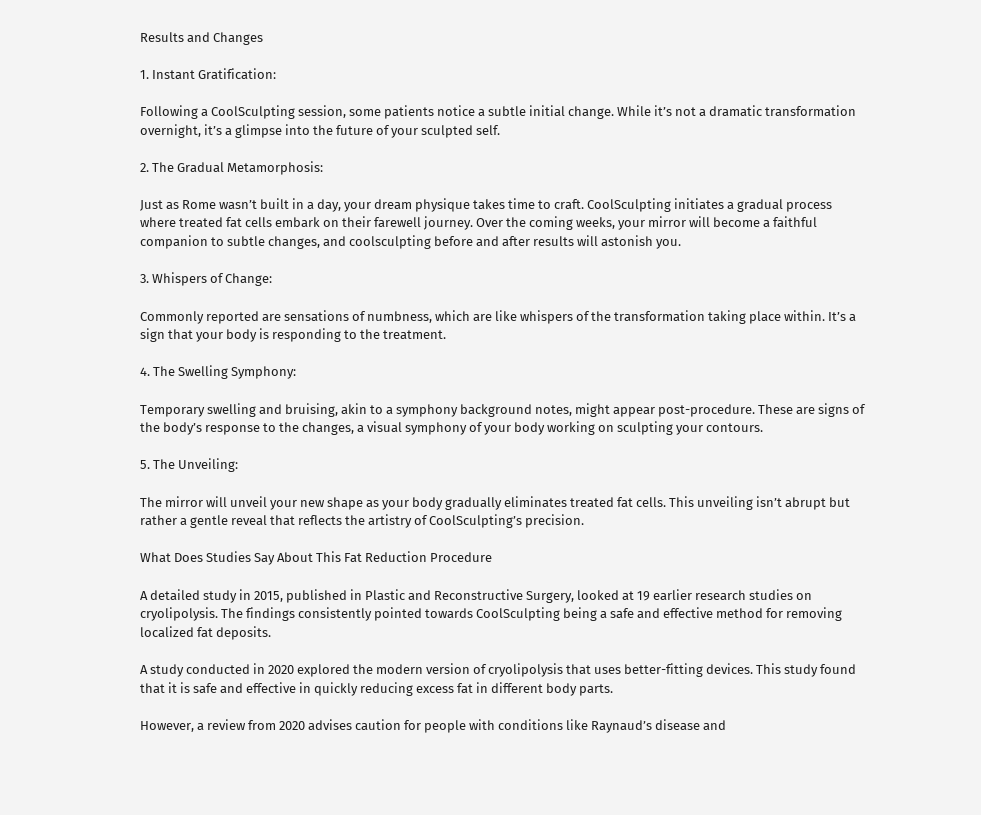Results and Changes

1. Instant Gratification:

Following a CoolSculpting session, some patients notice a subtle initial change. While it’s not a dramatic transformation overnight, it’s a glimpse into the future of your sculpted self.

2. The Gradual Metamorphosis:

Just as Rome wasn’t built in a day, your dream physique takes time to craft. CoolSculpting initiates a gradual process where treated fat cells embark on their farewell journey. Over the coming weeks, your mirror will become a faithful companion to subtle changes, and coolsculpting before and after results will astonish you.

3. Whispers of Change:

Commonly reported are sensations of numbness, which are like whispers of the transformation taking place within. It’s a sign that your body is responding to the treatment.

4. The Swelling Symphony:

Temporary swelling and bruising, akin to a symphony background notes, might appear post-procedure. These are signs of the body’s response to the changes, a visual symphony of your body working on sculpting your contours.

5. The Unveiling:

The mirror will unveil your new shape as your body gradually eliminates treated fat cells. This unveiling isn’t abrupt but rather a gentle reveal that reflects the artistry of CoolSculpting’s precision.

What Does Studies Say About This Fat Reduction Procedure

A detailed study in 2015, published in Plastic and Reconstructive Surgery, looked at 19 earlier research studies on cryolipolysis. The findings consistently pointed towards CoolSculpting being a safe and effective method for removing localized fat deposits.

A study conducted in 2020 explored the modern version of cryolipolysis that uses better-fitting devices. This study found that it is safe and effective in quickly reducing excess fat in different body parts.

However, a review from 2020 advises caution for people with conditions like Raynaud’s disease and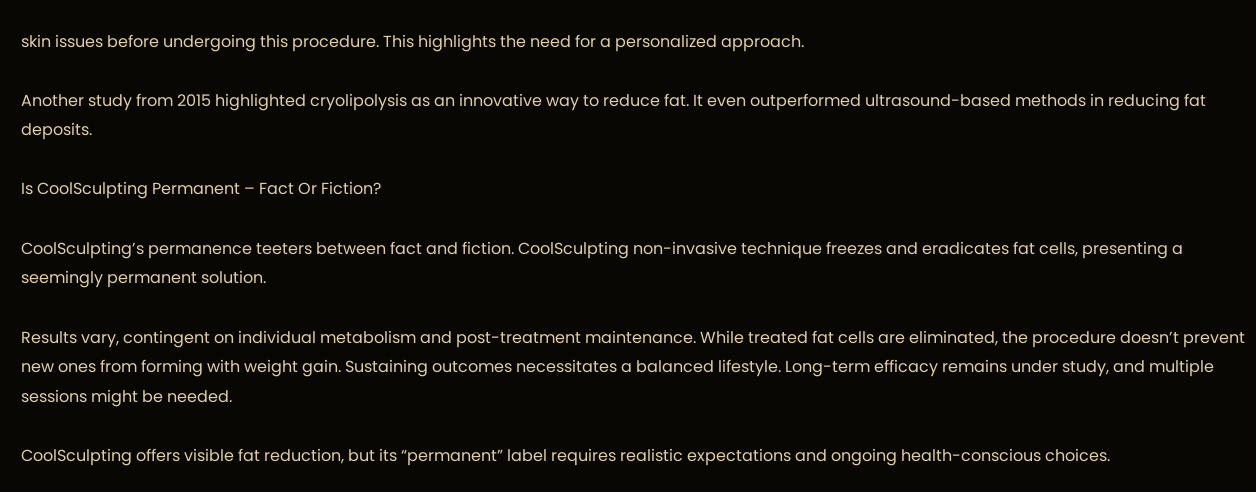skin issues before undergoing this procedure. This highlights the need for a personalized approach.

Another study from 2015 highlighted cryolipolysis as an innovative way to reduce fat. It even outperformed ultrasound-based methods in reducing fat deposits.

Is CoolSculpting Permanent – Fact Or Fiction?

CoolSculpting’s permanence teeters between fact and fiction. CoolSculpting non-invasive technique freezes and eradicates fat cells, presenting a seemingly permanent solution.

Results vary, contingent on individual metabolism and post-treatment maintenance. While treated fat cells are eliminated, the procedure doesn’t prevent new ones from forming with weight gain. Sustaining outcomes necessitates a balanced lifestyle. Long-term efficacy remains under study, and multiple sessions might be needed.

CoolSculpting offers visible fat reduction, but its “permanent” label requires realistic expectations and ongoing health-conscious choices.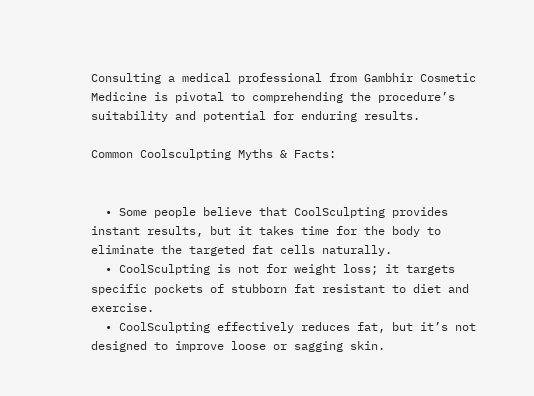Consulting a medical professional from Gambhir Cosmetic Medicine is pivotal to comprehending the procedure’s suitability and potential for enduring results.

Common Coolsculpting Myths & Facts:


  • Some people believe that CoolSculpting provides instant results, but it takes time for the body to eliminate the targeted fat cells naturally.
  • CoolSculpting is not for weight loss; it targets specific pockets of stubborn fat resistant to diet and exercise.
  • CoolSculpting effectively reduces fat, but it’s not designed to improve loose or sagging skin.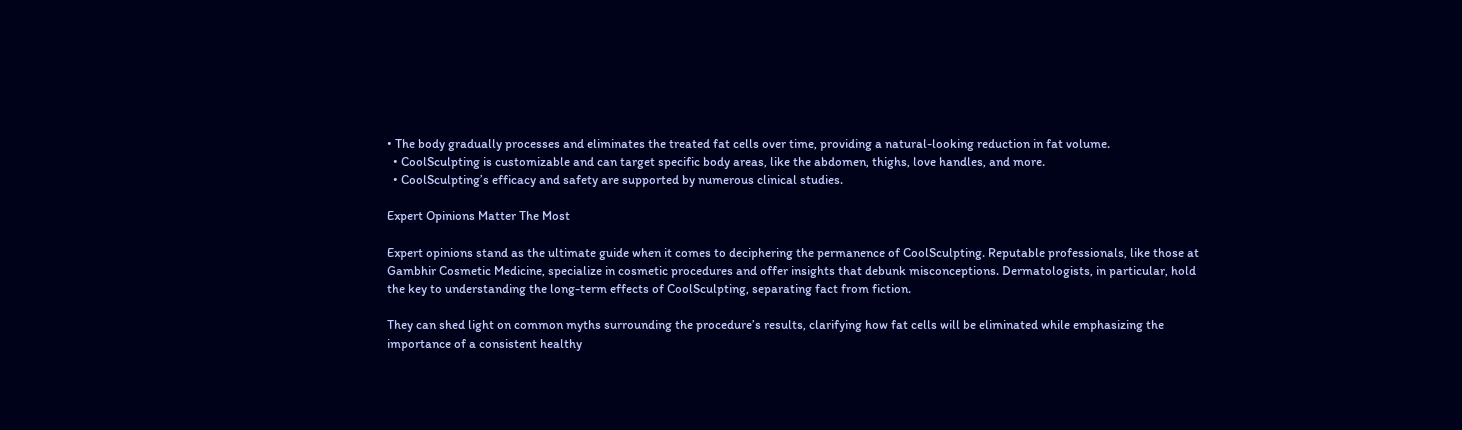• The body gradually processes and eliminates the treated fat cells over time, providing a natural-looking reduction in fat volume.
  • CoolSculpting is customizable and can target specific body areas, like the abdomen, thighs, love handles, and more.
  • CoolSculpting’s efficacy and safety are supported by numerous clinical studies.

Expert Opinions Matter The Most

Expert opinions stand as the ultimate guide when it comes to deciphering the permanence of CoolSculpting. Reputable professionals, like those at Gambhir Cosmetic Medicine, specialize in cosmetic procedures and offer insights that debunk misconceptions. Dermatologists, in particular, hold the key to understanding the long-term effects of CoolSculpting, separating fact from fiction.

They can shed light on common myths surrounding the procedure’s results, clarifying how fat cells will be eliminated while emphasizing the importance of a consistent healthy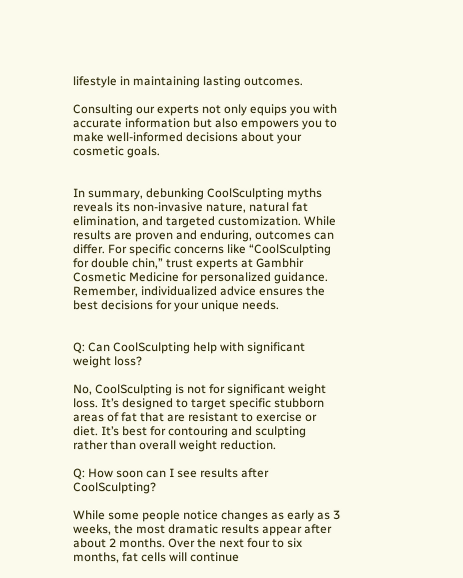lifestyle in maintaining lasting outcomes.

Consulting our experts not only equips you with accurate information but also empowers you to make well-informed decisions about your cosmetic goals.


In summary, debunking CoolSculpting myths reveals its non-invasive nature, natural fat elimination, and targeted customization. While results are proven and enduring, outcomes can differ. For specific concerns like “CoolSculpting for double chin,” trust experts at Gambhir Cosmetic Medicine for personalized guidance. Remember, individualized advice ensures the best decisions for your unique needs.


Q: Can CoolSculpting help with significant weight loss?

No, CoolSculpting is not for significant weight loss. It’s designed to target specific stubborn areas of fat that are resistant to exercise or diet. It’s best for contouring and sculpting rather than overall weight reduction.

Q: How soon can I see results after CoolSculpting?

While some people notice changes as early as 3 weeks, the most dramatic results appear after about 2 months. Over the next four to six months, fat cells will continue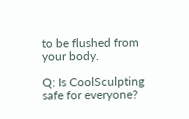to be flushed from your body.

Q: Is CoolSculpting safe for everyone?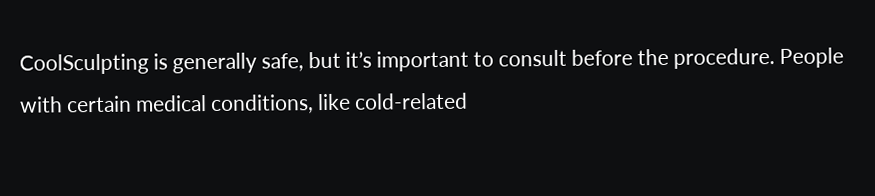CoolSculpting is generally safe, but it’s important to consult before the procedure. People with certain medical conditions, like cold-related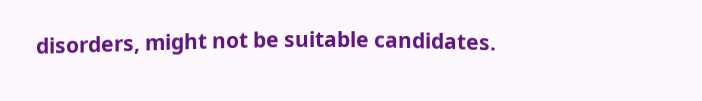disorders, might not be suitable candidates.